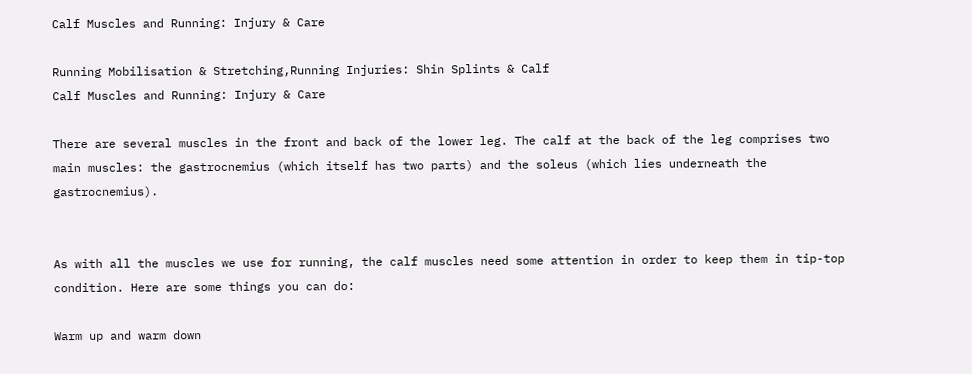Calf Muscles and Running: Injury & Care

Running Mobilisation & Stretching,Running Injuries: Shin Splints & Calf
Calf Muscles and Running: Injury & Care

There are several muscles in the front and back of the lower leg. The calf at the back of the leg comprises two main muscles: the gastrocnemius (which itself has two parts) and the soleus (which lies underneath the gastrocnemius).


As with all the muscles we use for running, the calf muscles need some attention in order to keep them in tip-top condition. Here are some things you can do:

Warm up and warm down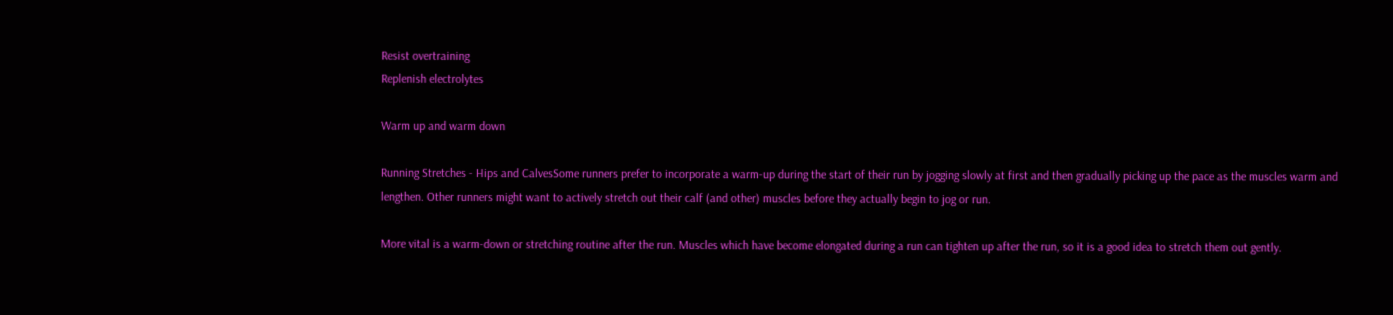Resist overtraining
Replenish electrolytes

Warm up and warm down

Running Stretches - Hips and CalvesSome runners prefer to incorporate a warm-up during the start of their run by jogging slowly at first and then gradually picking up the pace as the muscles warm and lengthen. Other runners might want to actively stretch out their calf (and other) muscles before they actually begin to jog or run.

More vital is a warm-down or stretching routine after the run. Muscles which have become elongated during a run can tighten up after the run, so it is a good idea to stretch them out gently.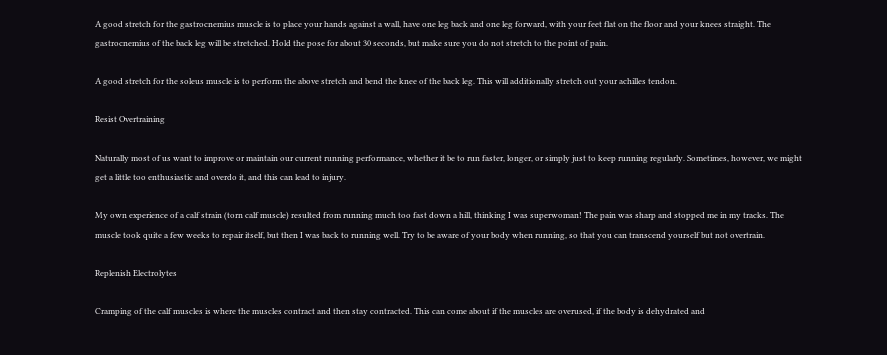A good stretch for the gastrocnemius muscle is to place your hands against a wall, have one leg back and one leg forward, with your feet flat on the floor and your knees straight. The gastrocnemius of the back leg will be stretched. Hold the pose for about 30 seconds, but make sure you do not stretch to the point of pain.

A good stretch for the soleus muscle is to perform the above stretch and bend the knee of the back leg. This will additionally stretch out your achilles tendon.

Resist Overtraining

Naturally most of us want to improve or maintain our current running performance, whether it be to run faster, longer, or simply just to keep running regularly. Sometimes, however, we might get a little too enthusiastic and overdo it, and this can lead to injury.

My own experience of a calf strain (torn calf muscle) resulted from running much too fast down a hill, thinking I was superwoman! The pain was sharp and stopped me in my tracks. The muscle took quite a few weeks to repair itself, but then I was back to running well. Try to be aware of your body when running, so that you can transcend yourself but not overtrain.

Replenish Electrolytes

Cramping of the calf muscles is where the muscles contract and then stay contracted. This can come about if the muscles are overused, if the body is dehydrated and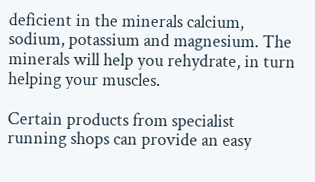deficient in the minerals calcium, sodium, potassium and magnesium. The minerals will help you rehydrate, in turn helping your muscles.

Certain products from specialist running shops can provide an easy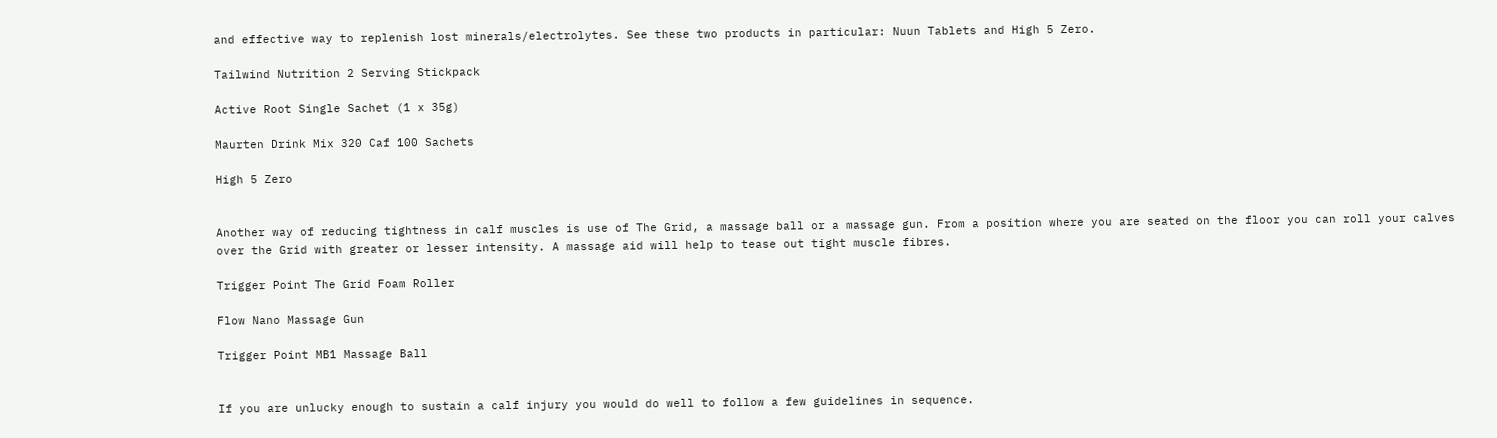and effective way to replenish lost minerals/electrolytes. See these two products in particular: Nuun Tablets and High 5 Zero.

Tailwind Nutrition 2 Serving Stickpack

Active Root Single Sachet (1 x 35g)

Maurten Drink Mix 320 Caf 100 Sachets

High 5 Zero


Another way of reducing tightness in calf muscles is use of The Grid, a massage ball or a massage gun. From a position where you are seated on the floor you can roll your calves over the Grid with greater or lesser intensity. A massage aid will help to tease out tight muscle fibres.

Trigger Point The Grid Foam Roller

Flow Nano Massage Gun

Trigger Point MB1 Massage Ball


If you are unlucky enough to sustain a calf injury you would do well to follow a few guidelines in sequence.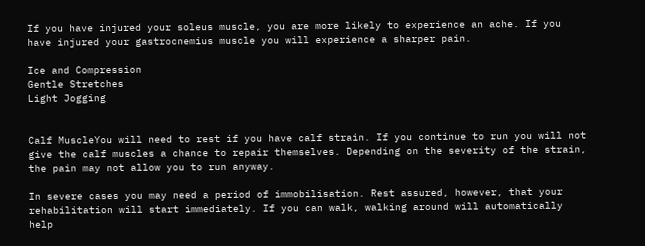If you have injured your soleus muscle, you are more likely to experience an ache. If you have injured your gastrocnemius muscle you will experience a sharper pain.

Ice and Compression
Gentle Stretches
Light Jogging


Calf MuscleYou will need to rest if you have calf strain. If you continue to run you will not give the calf muscles a chance to repair themselves. Depending on the severity of the strain, the pain may not allow you to run anyway.

In severe cases you may need a period of immobilisation. Rest assured, however, that your rehabilitation will start immediately. If you can walk, walking around will automatically help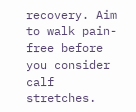recovery. Aim to walk pain-free before you consider calf stretches.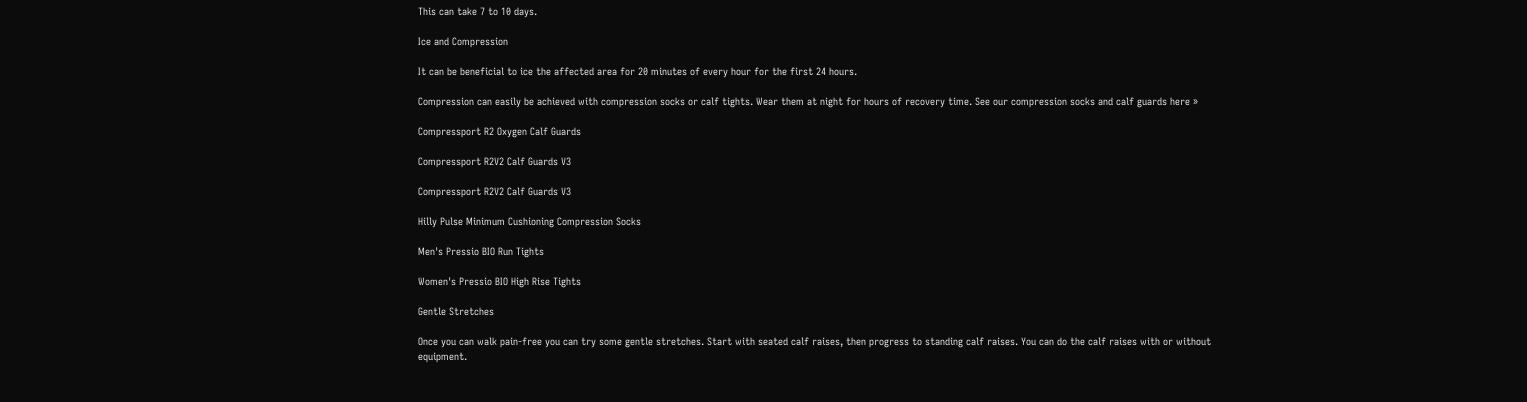This can take 7 to 10 days.

Ice and Compression

It can be beneficial to ice the affected area for 20 minutes of every hour for the first 24 hours.

Compression can easily be achieved with compression socks or calf tights. Wear them at night for hours of recovery time. See our compression socks and calf guards here »

Compressport R2 Oxygen Calf Guards

Compressport R2V2 Calf Guards V3

Compressport R2V2 Calf Guards V3

Hilly Pulse Minimum Cushioning Compression Socks

Men's Pressio BIO Run Tights

Women's Pressio BIO High Rise Tights

Gentle Stretches

Once you can walk pain-free you can try some gentle stretches. Start with seated calf raises, then progress to standing calf raises. You can do the calf raises with or without equipment.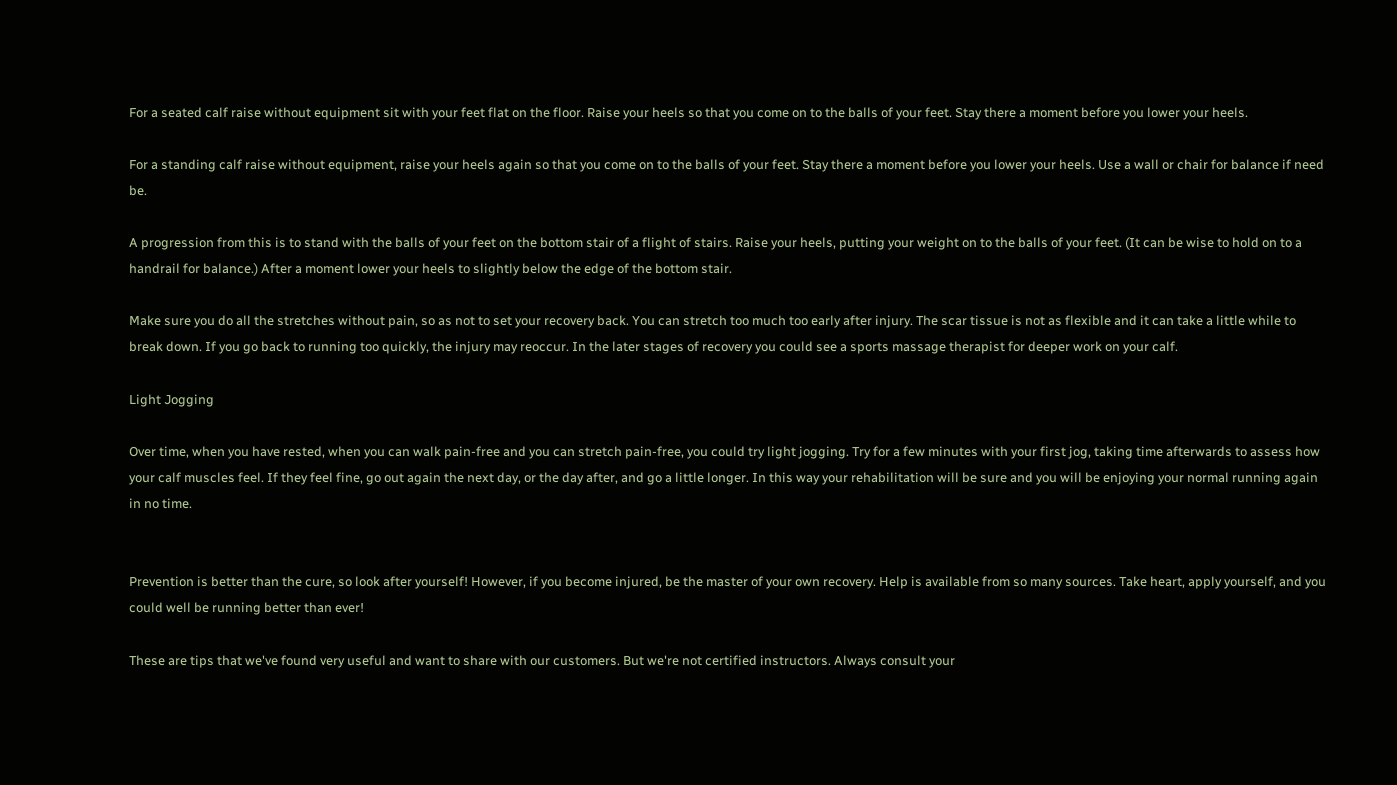For a seated calf raise without equipment sit with your feet flat on the floor. Raise your heels so that you come on to the balls of your feet. Stay there a moment before you lower your heels.

For a standing calf raise without equipment, raise your heels again so that you come on to the balls of your feet. Stay there a moment before you lower your heels. Use a wall or chair for balance if need be.

A progression from this is to stand with the balls of your feet on the bottom stair of a flight of stairs. Raise your heels, putting your weight on to the balls of your feet. (It can be wise to hold on to a handrail for balance.) After a moment lower your heels to slightly below the edge of the bottom stair.

Make sure you do all the stretches without pain, so as not to set your recovery back. You can stretch too much too early after injury. The scar tissue is not as flexible and it can take a little while to break down. If you go back to running too quickly, the injury may reoccur. In the later stages of recovery you could see a sports massage therapist for deeper work on your calf.

Light Jogging

Over time, when you have rested, when you can walk pain-free and you can stretch pain-free, you could try light jogging. Try for a few minutes with your first jog, taking time afterwards to assess how your calf muscles feel. If they feel fine, go out again the next day, or the day after, and go a little longer. In this way your rehabilitation will be sure and you will be enjoying your normal running again in no time.


Prevention is better than the cure, so look after yourself! However, if you become injured, be the master of your own recovery. Help is available from so many sources. Take heart, apply yourself, and you could well be running better than ever!

These are tips that we've found very useful and want to share with our customers. But we're not certified instructors. Always consult your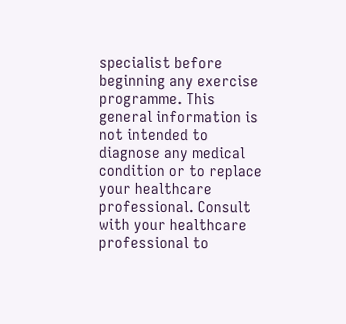specialist before beginning any exercise programme. This general information is not intended to diagnose any medical condition or to replace your healthcare professional. Consult with your healthcare professional to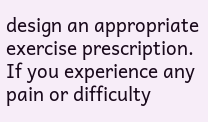design an appropriate exercise prescription. If you experience any pain or difficulty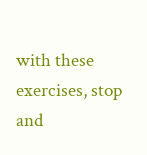with these exercises, stop and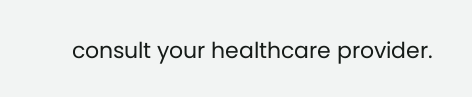consult your healthcare provider.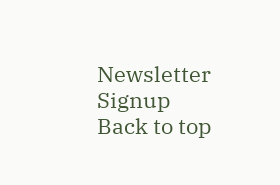Newsletter Signup
Back to top